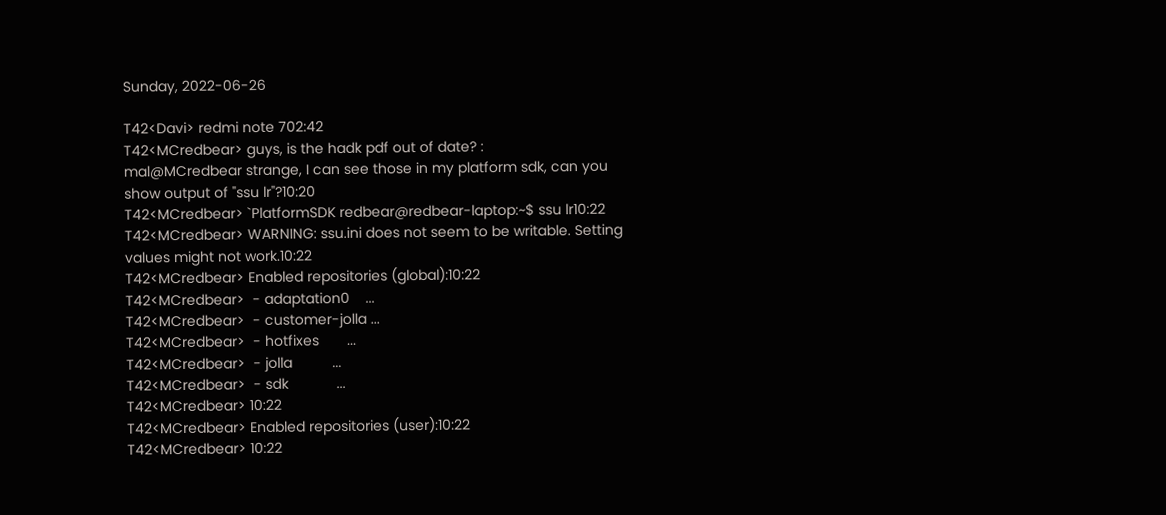Sunday, 2022-06-26

T42<Davi> redmi note 702:42
T42<MCredbear> guys, is the hadk pdf out of date? :
mal@MCredbear strange, I can see those in my platform sdk, can you show output of "ssu lr"?10:20
T42<MCredbear> `PlatformSDK redbear@redbear-laptop:~$ ssu lr10:22
T42<MCredbear> WARNING: ssu.ini does not seem to be writable. Setting values might not work.10:22
T42<MCredbear> Enabled repositories (global):10:22
T42<MCredbear>  - adaptation0    ...
T42<MCredbear>  - customer-jolla ...
T42<MCredbear>  - hotfixes       ...
T42<MCredbear>  - jolla          ...
T42<MCredbear>  - sdk            ...
T42<MCredbear> 10:22
T42<MCredbear> Enabled repositories (user):10:22
T42<MCredbear> 10:22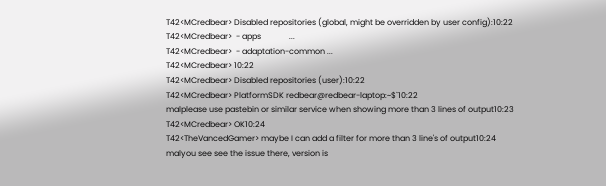T42<MCredbear> Disabled repositories (global, might be overridden by user config):10:22
T42<MCredbear>  - apps              ...
T42<MCredbear>  - adaptation-common ...
T42<MCredbear> 10:22
T42<MCredbear> Disabled repositories (user):10:22
T42<MCredbear> PlatformSDK redbear@redbear-laptop:~$`10:22
malplease use pastebin or similar service when showing more than 3 lines of output10:23
T42<MCredbear> OK10:24
T42<TheVancedGamer> maybe I can add a filter for more than 3 line's of output10:24
malyou see see the issue there, version is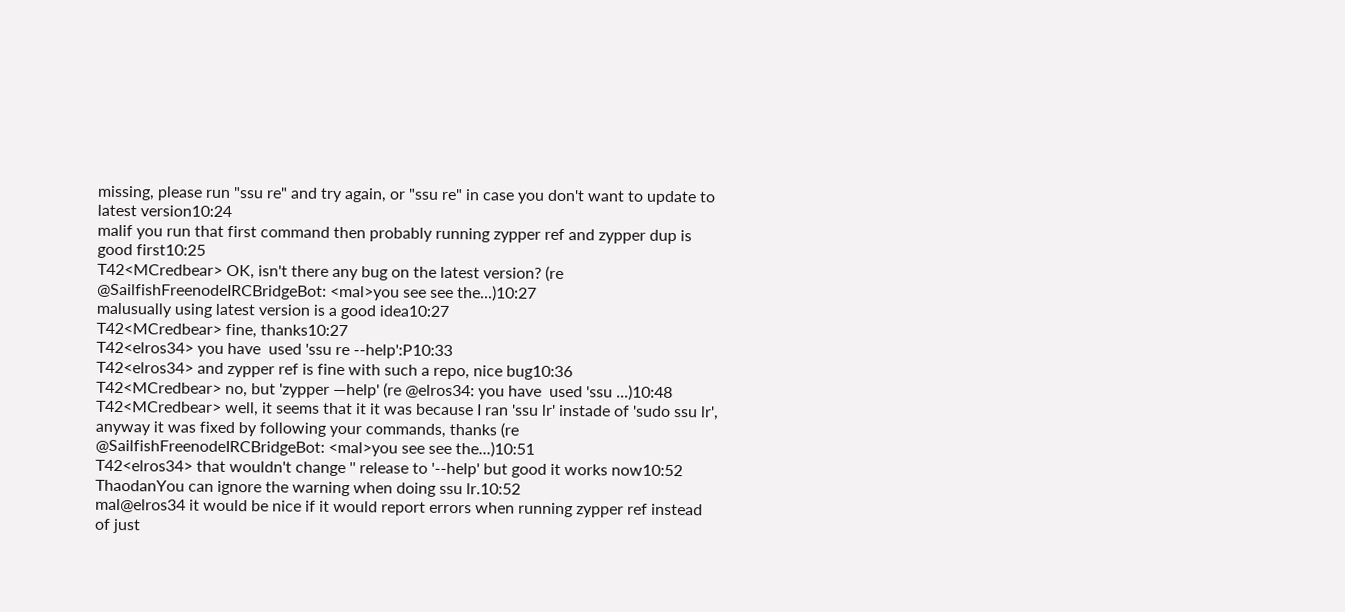missing, please run "ssu re" and try again, or "ssu re" in case you don't want to update to latest version10:24
malif you run that first command then probably running zypper ref and zypper dup is good first10:25
T42<MCredbear> OK, isn't there any bug on the latest version? (re @SailfishFreenodeIRCBridgeBot: <mal>you see see the...)10:27
malusually using latest version is a good idea10:27
T42<MCredbear> fine, thanks10:27
T42<elros34> you have  used 'ssu re --help':P10:33
T42<elros34> and zypper ref is fine with such a repo, nice bug10:36
T42<MCredbear> no, but 'zypper —help' (re @elros34: you have  used 'ssu ...)10:48
T42<MCredbear> well, it seems that it it was because I ran 'ssu lr' instade of 'sudo ssu lr', anyway it was fixed by following your commands, thanks (re @SailfishFreenodeIRCBridgeBot: <mal>you see see the...)10:51
T42<elros34> that wouldn't change '' release to '--help' but good it works now10:52
ThaodanYou can ignore the warning when doing ssu lr.10:52
mal@elros34 it would be nice if it would report errors when running zypper ref instead of just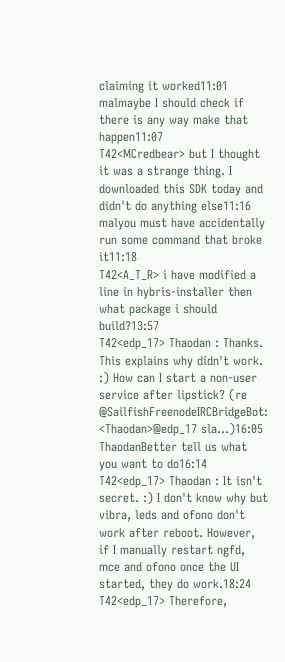claiming it worked11:01
malmaybe I should check if there is any way make that happen11:07
T42<MCredbear> but I thought it was a strange thing. I downloaded this SDK today and didn't do anything else11:16
malyou must have accidentally run some command that broke it11:18
T42<A_T_R> i have modified a line in hybris-installer then what package i should build?13:57
T42<edp_17> Thaodan : Thanks. This explains why didn't work. :) How can I start a non-user service after lipstick? (re @SailfishFreenodeIRCBridgeBot: <Thaodan>@edp_17 sla...)16:05
ThaodanBetter tell us what you want to do16:14
T42<edp_17> Thaodan : It isn't secret. :) I don't know why but vibra, leds and ofono don't work after reboot. However, if I manually restart ngfd, mce and ofono once the UI started, they do work.18:24
T42<edp_17> Therefore,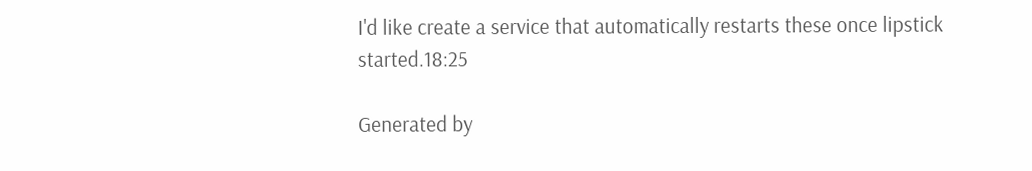I'd like create a service that automatically restarts these once lipstick started.18:25

Generated by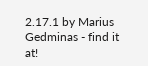2.17.1 by Marius Gedminas - find it at!